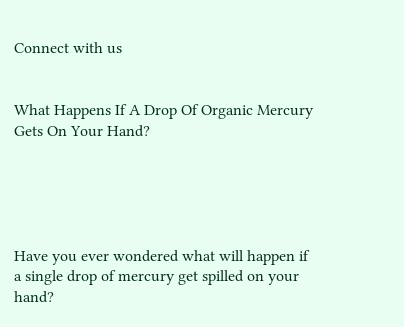Connect with us


What Happens If A Drop Of Organic Mercury Gets On Your Hand?





Have you ever wondered what will happen if a single drop of mercury get spilled on your hand?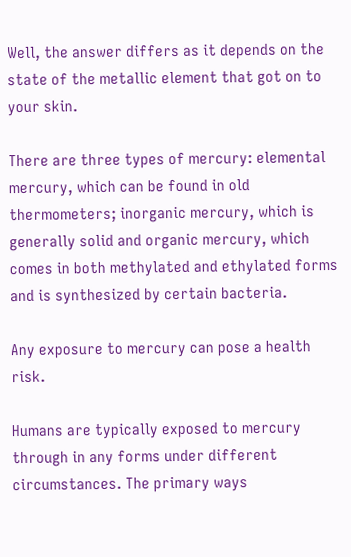Well, the answer differs as it depends on the state of the metallic element that got on to your skin.

There are three types of mercury: elemental mercury, which can be found in old thermometers; inorganic mercury, which is generally solid and organic mercury, which comes in both methylated and ethylated forms and is synthesized by certain bacteria.

Any exposure to mercury can pose a health risk.

Humans are typically exposed to mercury through in any forms under different circumstances. The primary ways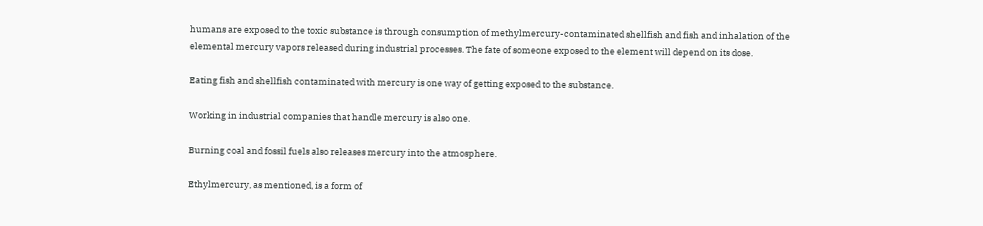humans are exposed to the toxic substance is through consumption of methylmercury-contaminated shellfish and fish and inhalation of the elemental mercury vapors released during industrial processes. The fate of someone exposed to the element will depend on its dose.

Eating fish and shellfish contaminated with mercury is one way of getting exposed to the substance.

Working in industrial companies that handle mercury is also one.

Burning coal and fossil fuels also releases mercury into the atmosphere.

Ethylmercury, as mentioned, is a form of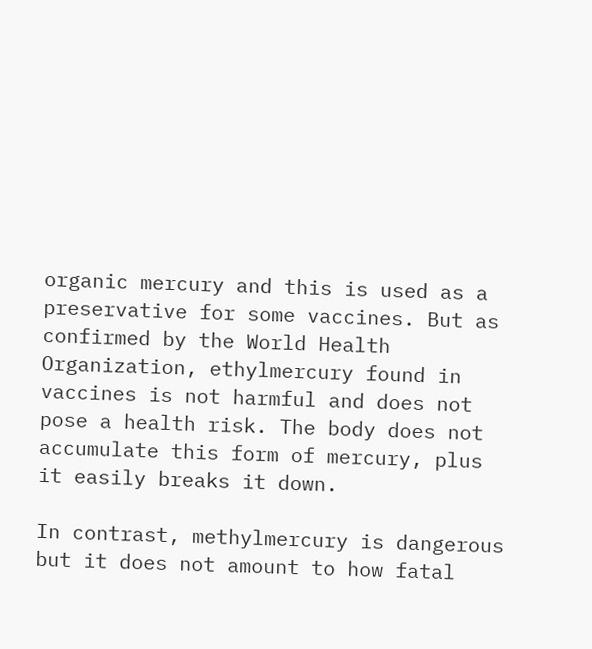organic mercury and this is used as a preservative for some vaccines. But as confirmed by the World Health Organization, ethylmercury found in vaccines is not harmful and does not pose a health risk. The body does not accumulate this form of mercury, plus it easily breaks it down.

In contrast, methylmercury is dangerous but it does not amount to how fatal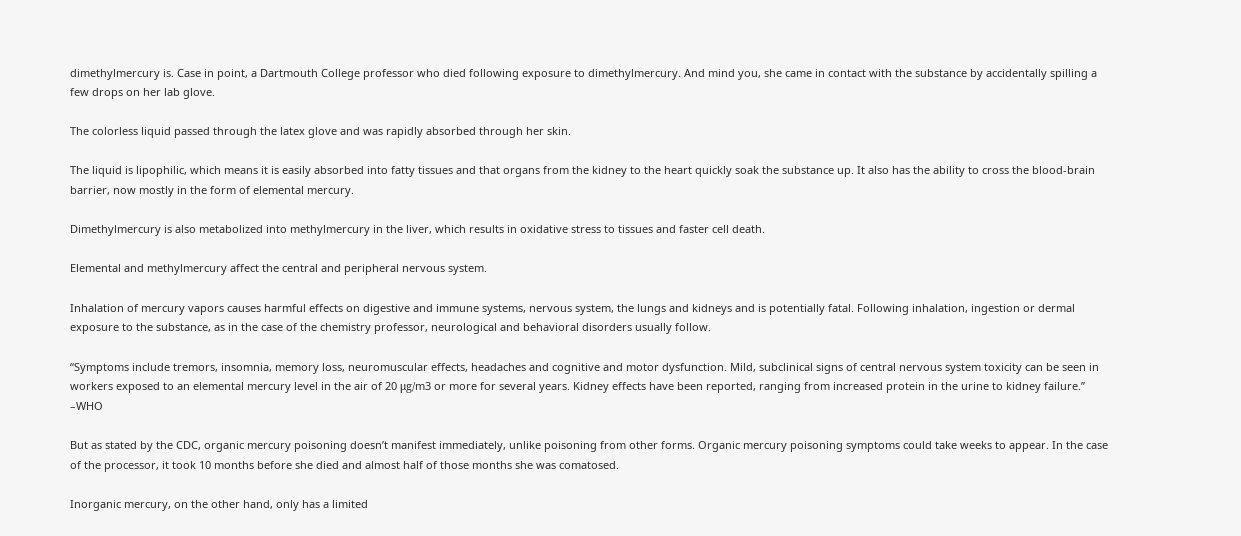dimethylmercury is. Case in point, a Dartmouth College professor who died following exposure to dimethylmercury. And mind you, she came in contact with the substance by accidentally spilling a few drops on her lab glove.

The colorless liquid passed through the latex glove and was rapidly absorbed through her skin.

The liquid is lipophilic, which means it is easily absorbed into fatty tissues and that organs from the kidney to the heart quickly soak the substance up. It also has the ability to cross the blood-brain barrier, now mostly in the form of elemental mercury.

Dimethylmercury is also metabolized into methylmercury in the liver, which results in oxidative stress to tissues and faster cell death.

Elemental and methylmercury affect the central and peripheral nervous system.

Inhalation of mercury vapors causes harmful effects on digestive and immune systems, nervous system, the lungs and kidneys and is potentially fatal. Following inhalation, ingestion or dermal exposure to the substance, as in the case of the chemistry professor, neurological and behavioral disorders usually follow.

“Symptoms include tremors, insomnia, memory loss, neuromuscular effects, headaches and cognitive and motor dysfunction. Mild, subclinical signs of central nervous system toxicity can be seen in workers exposed to an elemental mercury level in the air of 20 μg/m3 or more for several years. Kidney effects have been reported, ranging from increased protein in the urine to kidney failure.” –WHO

But as stated by the CDC, organic mercury poisoning doesn’t manifest immediately, unlike poisoning from other forms. Organic mercury poisoning symptoms could take weeks to appear. In the case of the processor, it took 10 months before she died and almost half of those months she was comatosed.

Inorganic mercury, on the other hand, only has a limited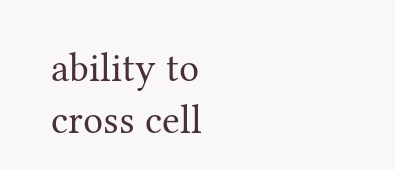ability to cross cell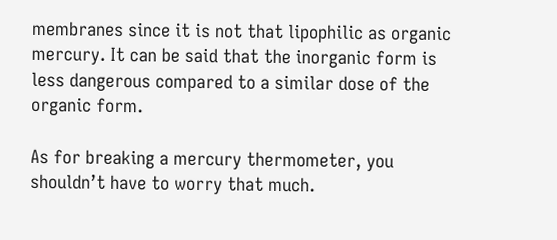membranes since it is not that lipophilic as organic mercury. It can be said that the inorganic form is less dangerous compared to a similar dose of the organic form.

As for breaking a mercury thermometer, you shouldn’t have to worry that much.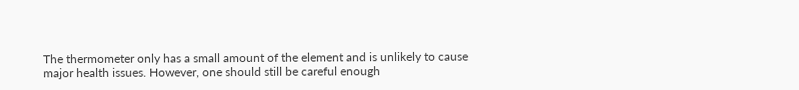The thermometer only has a small amount of the element and is unlikely to cause major health issues. However, one should still be careful enough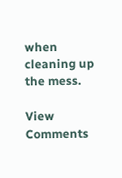when cleaning up the mess.

View Comments